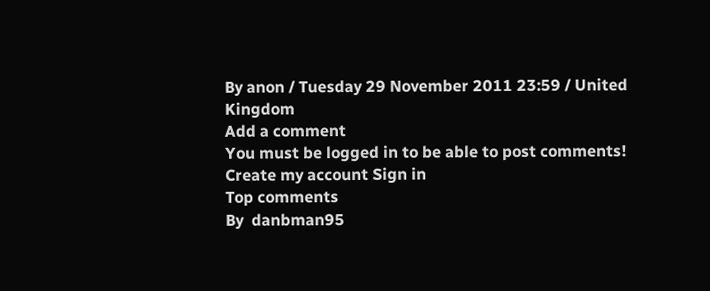By anon / Tuesday 29 November 2011 23:59 / United Kingdom
Add a comment
You must be logged in to be able to post comments!
Create my account Sign in
Top comments
By  danbman95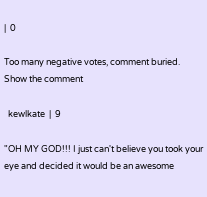|  0

Too many negative votes, comment buried. Show the comment

  kewlkate  |  9

"OH MY GOD!!! I just can't believe you took your eye and decided it would be an awesome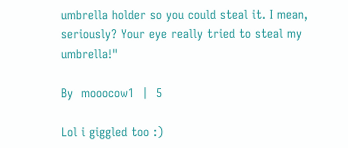umbrella holder so you could steal it. I mean, seriously? Your eye really tried to steal my umbrella!"

By  mooocow1  |  5

Lol i giggled too :)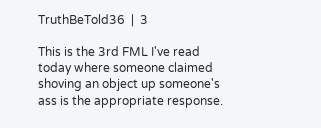TruthBeTold36  |  3

This is the 3rd FML I've read today where someone claimed shoving an object up someone's ass is the appropriate response.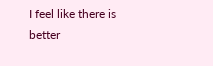I feel like there is better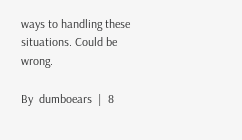ways to handling these situations. Could be wrong.

By  dumboears  |  8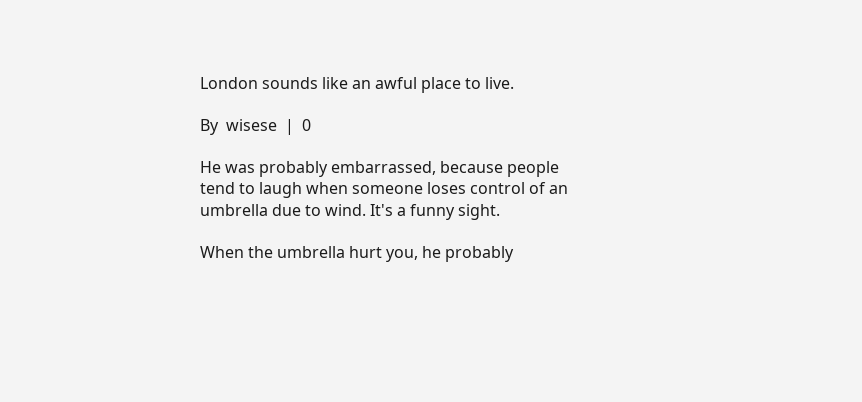London sounds like an awful place to live.

By  wisese  |  0

He was probably embarrassed, because people tend to laugh when someone loses control of an umbrella due to wind. It's a funny sight.

When the umbrella hurt you, he probably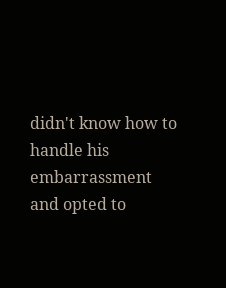didn't know how to handle his embarrassment and opted to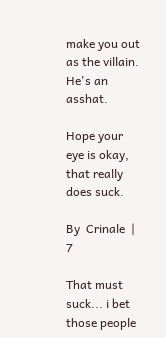make you out as the villain. He's an asshat.

Hope your eye is okay, that really does suck.

By  Crinale  |  7

That must suck... i bet those people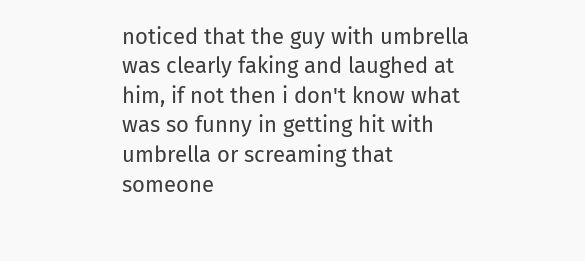noticed that the guy with umbrella was clearly faking and laughed at him, if not then i don't know what was so funny in getting hit with umbrella or screaming that someone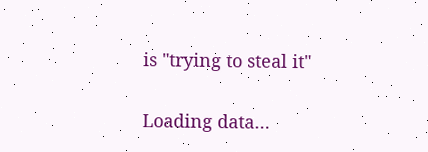is "trying to steal it"

Loading data…